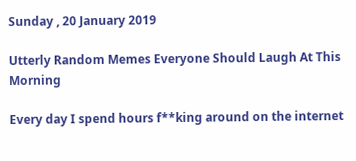Sunday , 20 January 2019

Utterly Random Memes Everyone Should Laugh At This Morning

Every day I spend hours f**king around on the internet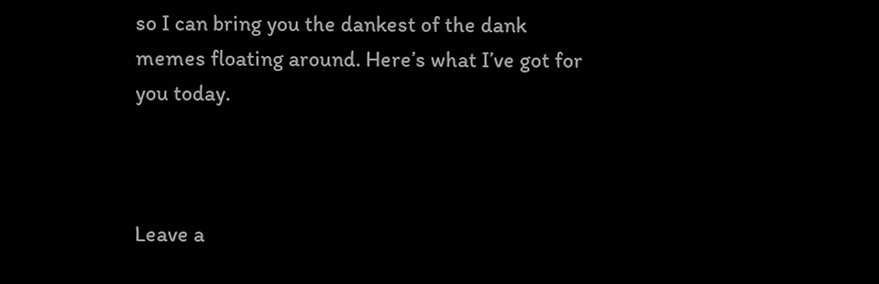so I can bring you the dankest of the dank memes floating around. Here’s what I’ve got for you today.



Leave a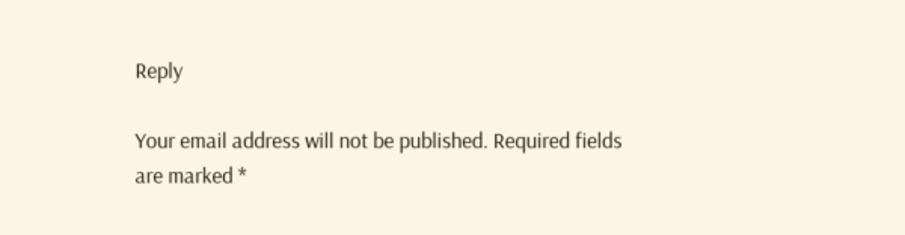Reply

Your email address will not be published. Required fields are marked *